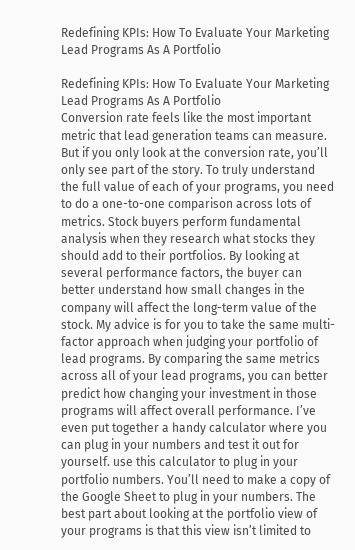Redefining KPIs: How To Evaluate Your Marketing Lead Programs As A Portfolio

Redefining KPIs: How To Evaluate Your Marketing Lead Programs As A Portfolio
Conversion rate feels like the most important metric that lead generation teams can measure. But if you only look at the conversion rate, you’ll only see part of the story. To truly understand the full value of each of your programs, you need to do a one-to-one comparison across lots of metrics. Stock buyers perform fundamental analysis when they research what stocks they should add to their portfolios. By looking at several performance factors, the buyer can better understand how small changes in the company will affect the long-term value of the stock. My advice is for you to take the same multi-factor approach when judging your portfolio of lead programs. By comparing the same metrics across all of your lead programs, you can better predict how changing your investment in those programs will affect overall performance. I’ve even put together a handy calculator where you can plug in your numbers and test it out for yourself. use this calculator to plug in your portfolio numbers. You’ll need to make a copy of the Google Sheet to plug in your numbers. The best part about looking at the portfolio view of your programs is that this view isn’t limited to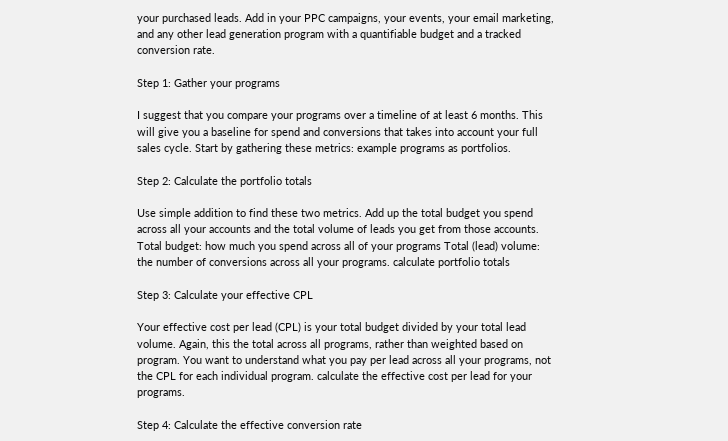your purchased leads. Add in your PPC campaigns, your events, your email marketing, and any other lead generation program with a quantifiable budget and a tracked conversion rate.

Step 1: Gather your programs

I suggest that you compare your programs over a timeline of at least 6 months. This will give you a baseline for spend and conversions that takes into account your full sales cycle. Start by gathering these metrics: example programs as portfolios.

Step 2: Calculate the portfolio totals

Use simple addition to find these two metrics. Add up the total budget you spend across all your accounts and the total volume of leads you get from those accounts. Total budget: how much you spend across all of your programs Total (lead) volume: the number of conversions across all your programs. calculate portfolio totals

Step 3: Calculate your effective CPL

Your effective cost per lead (CPL) is your total budget divided by your total lead volume. Again, this the total across all programs, rather than weighted based on program. You want to understand what you pay per lead across all your programs, not the CPL for each individual program. calculate the effective cost per lead for your programs.

Step 4: Calculate the effective conversion rate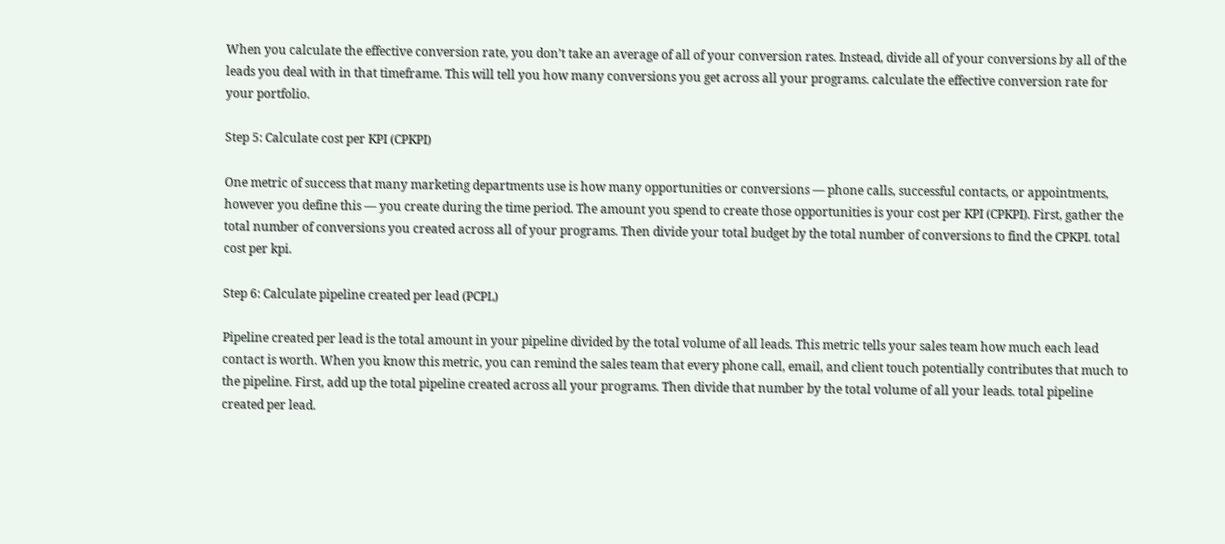When you calculate the effective conversion rate, you don’t take an average of all of your conversion rates. Instead, divide all of your conversions by all of the leads you deal with in that timeframe. This will tell you how many conversions you get across all your programs. calculate the effective conversion rate for your portfolio.

Step 5: Calculate cost per KPI (CPKPI)

One metric of success that many marketing departments use is how many opportunities or conversions — phone calls, successful contacts, or appointments, however you define this — you create during the time period. The amount you spend to create those opportunities is your cost per KPI (CPKPI). First, gather the total number of conversions you created across all of your programs. Then divide your total budget by the total number of conversions to find the CPKPI. total cost per kpi.

Step 6: Calculate pipeline created per lead (PCPL)

Pipeline created per lead is the total amount in your pipeline divided by the total volume of all leads. This metric tells your sales team how much each lead contact is worth. When you know this metric, you can remind the sales team that every phone call, email, and client touch potentially contributes that much to the pipeline. First, add up the total pipeline created across all your programs. Then divide that number by the total volume of all your leads. total pipeline created per lead.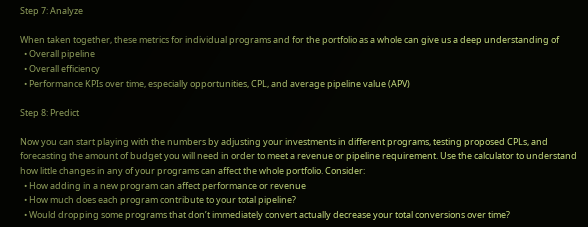Step 7: Analyze

When taken together, these metrics for individual programs and for the portfolio as a whole can give us a deep understanding of
  • Overall pipeline
  • Overall efficiency
  • Performance KPIs over time, especially opportunities, CPL, and average pipeline value (APV)

Step 8: Predict

Now you can start playing with the numbers by adjusting your investments in different programs, testing proposed CPLs, and forecasting the amount of budget you will need in order to meet a revenue or pipeline requirement. Use the calculator to understand how little changes in any of your programs can affect the whole portfolio. Consider:
  • How adding in a new program can affect performance or revenue
  • How much does each program contribute to your total pipeline?
  • Would dropping some programs that don’t immediately convert actually decrease your total conversions over time?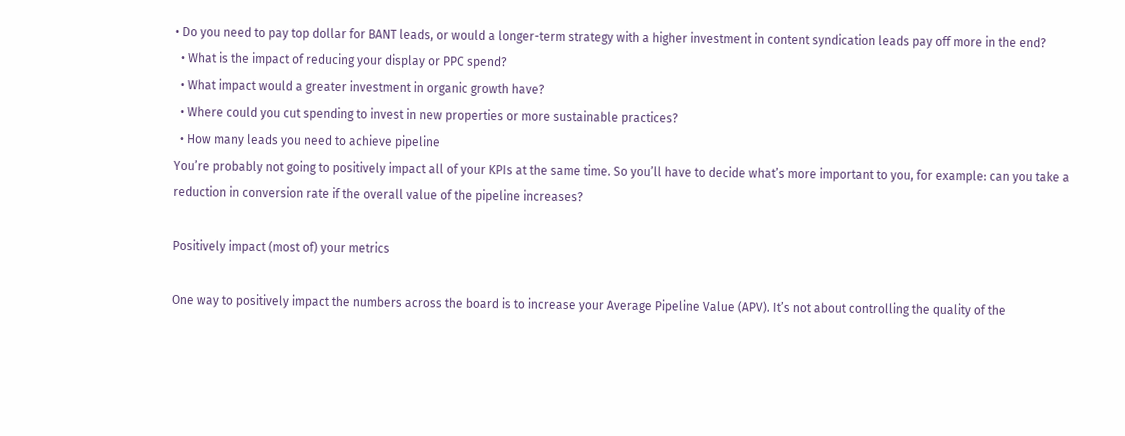• Do you need to pay top dollar for BANT leads, or would a longer-term strategy with a higher investment in content syndication leads pay off more in the end?
  • What is the impact of reducing your display or PPC spend?
  • What impact would a greater investment in organic growth have?
  • Where could you cut spending to invest in new properties or more sustainable practices?
  • How many leads you need to achieve pipeline
You’re probably not going to positively impact all of your KPIs at the same time. So you’ll have to decide what’s more important to you, for example: can you take a reduction in conversion rate if the overall value of the pipeline increases?

Positively impact (most of) your metrics

One way to positively impact the numbers across the board is to increase your Average Pipeline Value (APV). It’s not about controlling the quality of the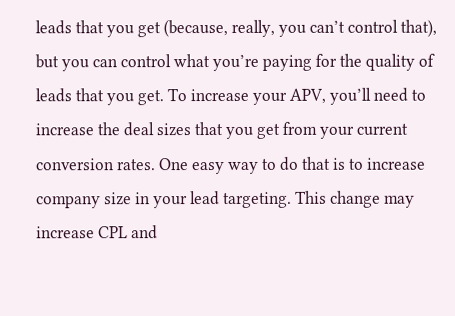leads that you get (because, really, you can’t control that), but you can control what you’re paying for the quality of leads that you get. To increase your APV, you’ll need to increase the deal sizes that you get from your current conversion rates. One easy way to do that is to increase company size in your lead targeting. This change may increase CPL and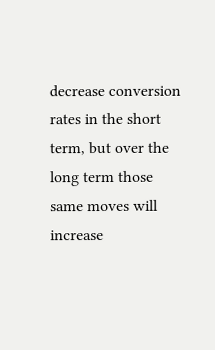decrease conversion rates in the short term, but over the long term those same moves will increase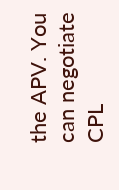the APV. You can negotiate CPL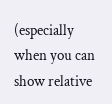(especially when you can show relative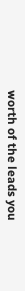worth of the leads you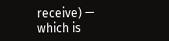receive) — which is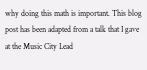why doing this math is important. This blog post has been adapted from a talk that I gave at the Music City Lead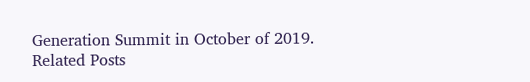Generation Summit in October of 2019.
Related Posts